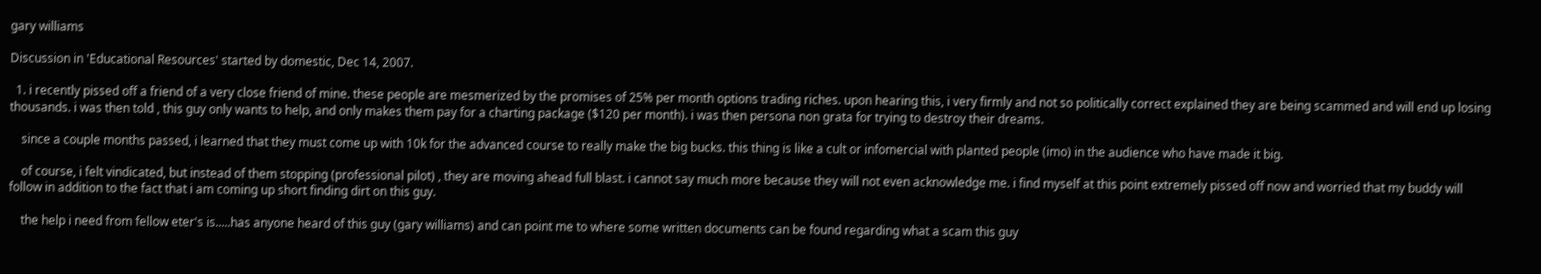gary williams

Discussion in 'Educational Resources' started by domestic, Dec 14, 2007.

  1. i recently pissed off a friend of a very close friend of mine. these people are mesmerized by the promises of 25% per month options trading riches. upon hearing this, i very firmly and not so politically correct explained they are being scammed and will end up losing thousands. i was then told , this guy only wants to help, and only makes them pay for a charting package ($120 per month). i was then persona non grata for trying to destroy their dreams.

    since a couple months passed, i learned that they must come up with 10k for the advanced course to really make the big bucks. this thing is like a cult or infomercial with planted people (imo) in the audience who have made it big.

    of course, i felt vindicated, but instead of them stopping (professional pilot) , they are moving ahead full blast. i cannot say much more because they will not even acknowledge me. i find myself at this point extremely pissed off now and worried that my buddy will follow in addition to the fact that i am coming up short finding dirt on this guy.

    the help i need from fellow eter's is.....has anyone heard of this guy (gary williams) and can point me to where some written documents can be found regarding what a scam this guy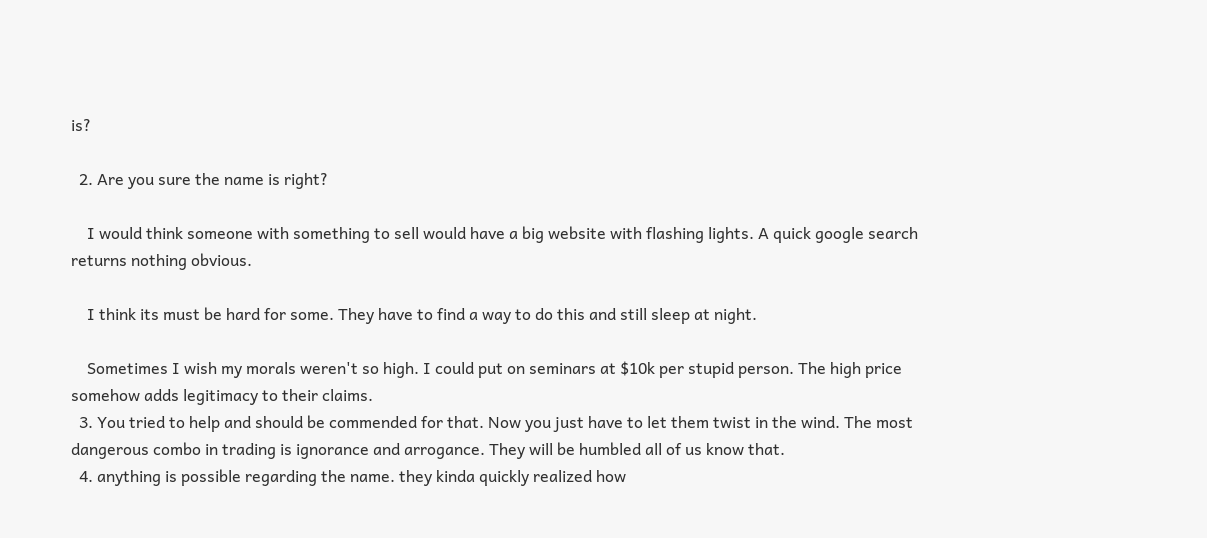is?

  2. Are you sure the name is right?

    I would think someone with something to sell would have a big website with flashing lights. A quick google search returns nothing obvious.

    I think its must be hard for some. They have to find a way to do this and still sleep at night.

    Sometimes I wish my morals weren't so high. I could put on seminars at $10k per stupid person. The high price somehow adds legitimacy to their claims.
  3. You tried to help and should be commended for that. Now you just have to let them twist in the wind. The most dangerous combo in trading is ignorance and arrogance. They will be humbled all of us know that.
  4. anything is possible regarding the name. they kinda quickly realized how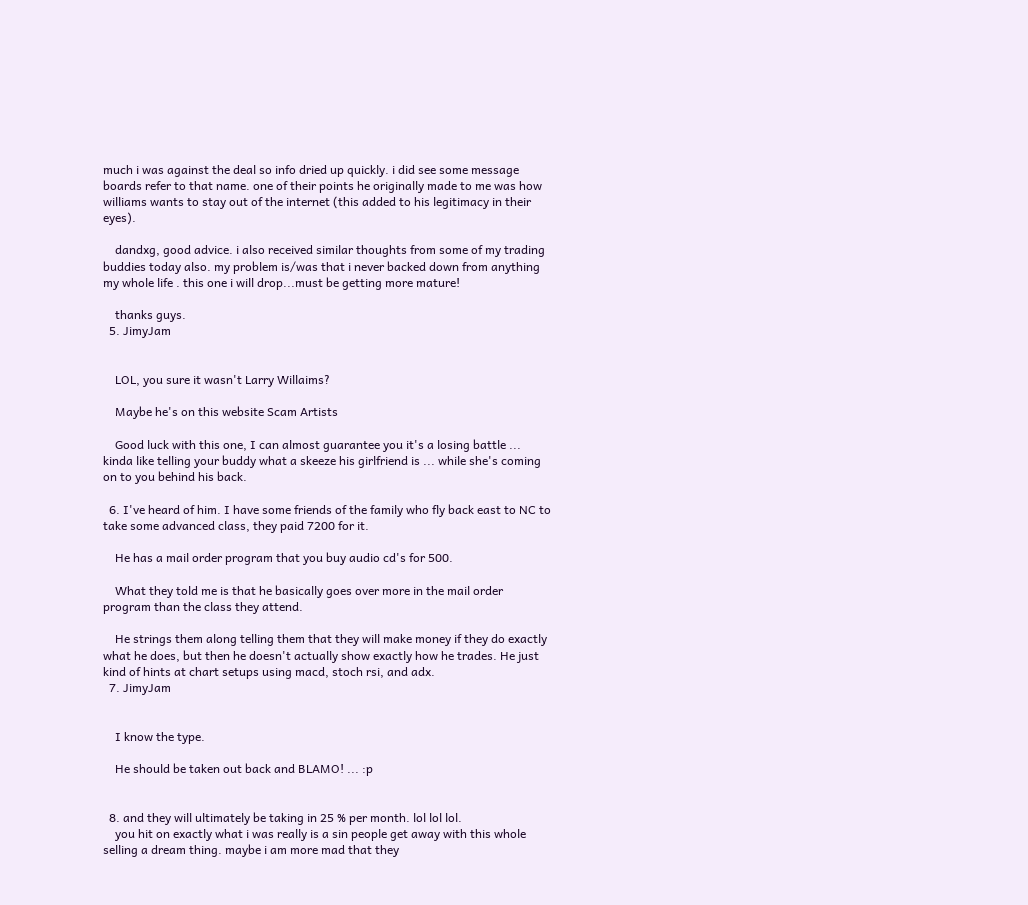much i was against the deal so info dried up quickly. i did see some message boards refer to that name. one of their points he originally made to me was how williams wants to stay out of the internet (this added to his legitimacy in their eyes).

    dandxg, good advice. i also received similar thoughts from some of my trading buddies today also. my problem is/was that i never backed down from anything my whole life . this one i will drop...must be getting more mature!

    thanks guys.
  5. JimyJam


    LOL, you sure it wasn't Larry Willaims?

    Maybe he's on this website Scam Artists

    Good luck with this one, I can almost guarantee you it's a losing battle ... kinda like telling your buddy what a skeeze his girlfriend is ... while she's coming on to you behind his back.

  6. I've heard of him. I have some friends of the family who fly back east to NC to take some advanced class, they paid 7200 for it.

    He has a mail order program that you buy audio cd's for 500.

    What they told me is that he basically goes over more in the mail order program than the class they attend.

    He strings them along telling them that they will make money if they do exactly what he does, but then he doesn't actually show exactly how he trades. He just kind of hints at chart setups using macd, stoch rsi, and adx.
  7. JimyJam


    I know the type.

    He should be taken out back and BLAMO! ... :p


  8. and they will ultimately be taking in 25 % per month. lol lol lol.
    you hit on exactly what i was really is a sin people get away with this whole selling a dream thing. maybe i am more mad that they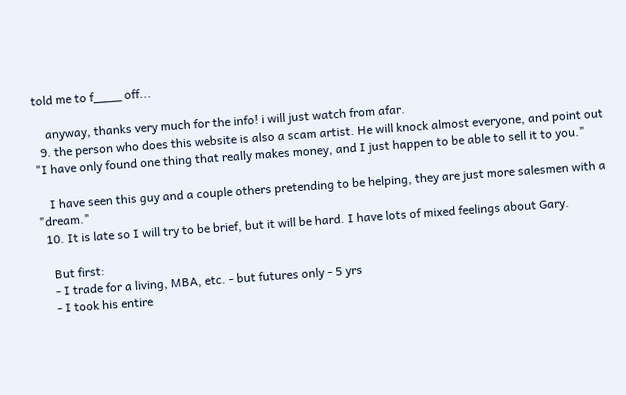told me to f____ off...

    anyway, thanks very much for the info! i will just watch from afar.
  9. the person who does this website is also a scam artist. He will knock almost everyone, and point out "I have only found one thing that really makes money, and I just happen to be able to sell it to you."

    I have seen this guy and a couple others pretending to be helping, they are just more salesmen with a "dream."
  10. It is late so I will try to be brief, but it will be hard. I have lots of mixed feelings about Gary.

    But first:
    - I trade for a living, MBA, etc. - but futures only - 5 yrs
    - I took his entire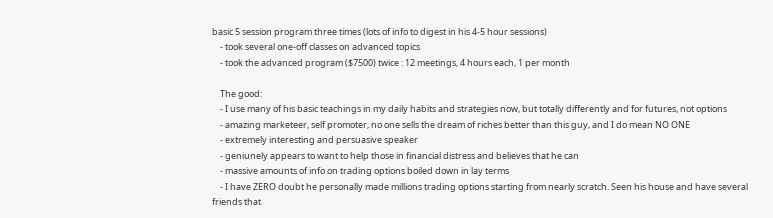basic 5 session program three times (lots of info to digest in his 4-5 hour sessions)
    - took several one-off classes on advanced topics
    - took the advanced program ($7500) twice : 12 meetings, 4 hours each, 1 per month

    The good:
    - I use many of his basic teachings in my daily habits and strategies now, but totally differently and for futures, not options
    - amazing marketeer, self promoter, no one sells the dream of riches better than this guy, and I do mean NO ONE
    - extremely interesting and persuasive speaker
    - geniunely appears to want to help those in financial distress and believes that he can
    - massive amounts of info on trading options boiled down in lay terms
    - I have ZERO doubt he personally made millions trading options starting from nearly scratch. Seen his house and have several friends that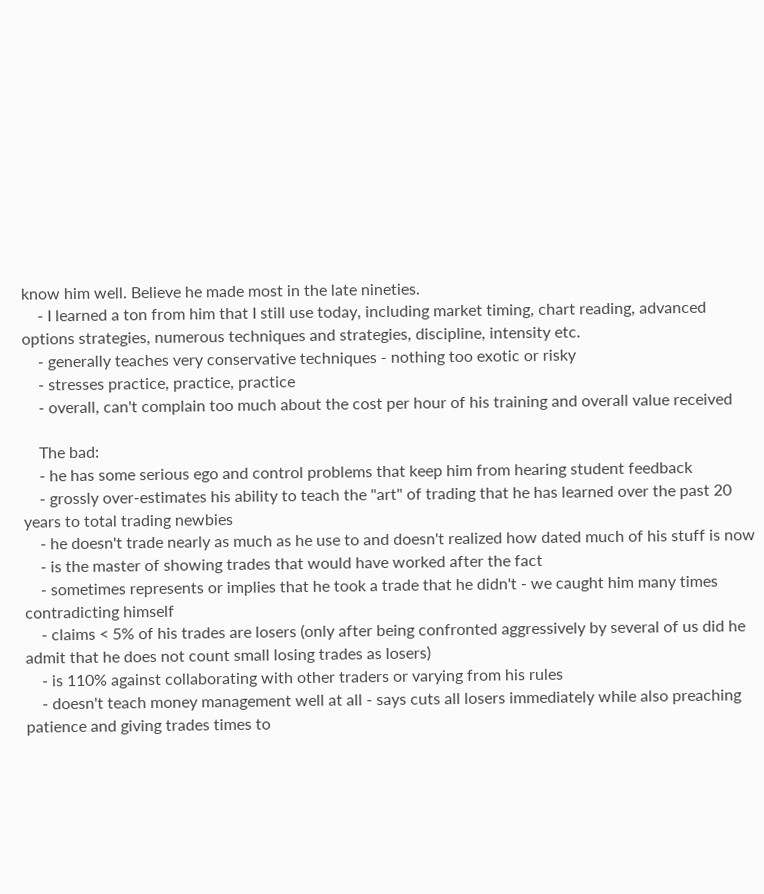know him well. Believe he made most in the late nineties.
    - I learned a ton from him that I still use today, including market timing, chart reading, advanced options strategies, numerous techniques and strategies, discipline, intensity etc.
    - generally teaches very conservative techniques - nothing too exotic or risky
    - stresses practice, practice, practice
    - overall, can't complain too much about the cost per hour of his training and overall value received

    The bad:
    - he has some serious ego and control problems that keep him from hearing student feedback
    - grossly over-estimates his ability to teach the "art" of trading that he has learned over the past 20 years to total trading newbies
    - he doesn't trade nearly as much as he use to and doesn't realized how dated much of his stuff is now
    - is the master of showing trades that would have worked after the fact
    - sometimes represents or implies that he took a trade that he didn't - we caught him many times contradicting himself
    - claims < 5% of his trades are losers (only after being confronted aggressively by several of us did he admit that he does not count small losing trades as losers)
    - is 110% against collaborating with other traders or varying from his rules
    - doesn't teach money management well at all - says cuts all losers immediately while also preaching patience and giving trades times to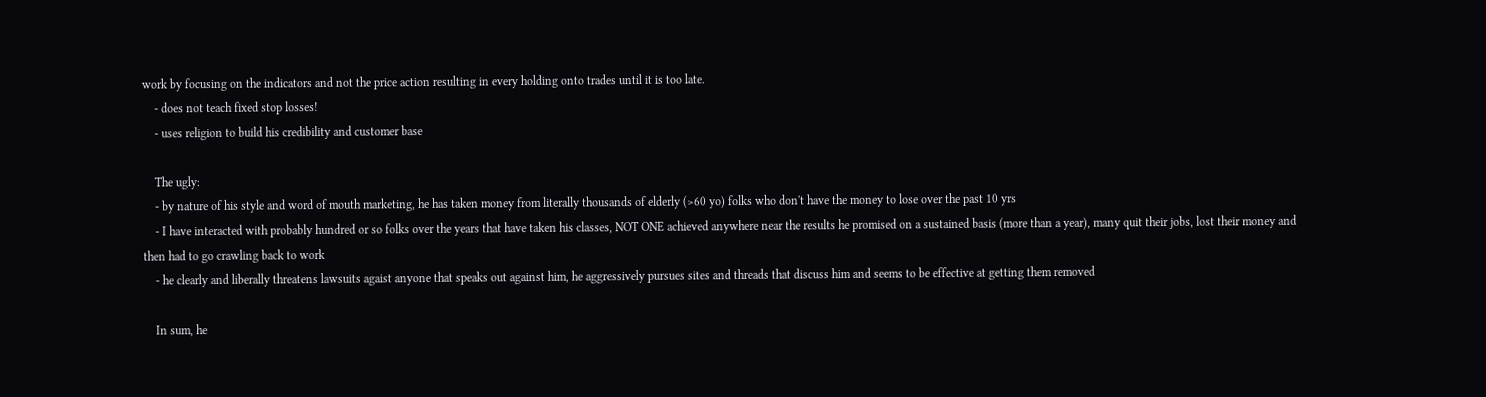work by focusing on the indicators and not the price action resulting in every holding onto trades until it is too late.
    - does not teach fixed stop losses!
    - uses religion to build his credibility and customer base

    The ugly:
    - by nature of his style and word of mouth marketing, he has taken money from literally thousands of elderly (>60 yo) folks who don't have the money to lose over the past 10 yrs
    - I have interacted with probably hundred or so folks over the years that have taken his classes, NOT ONE achieved anywhere near the results he promised on a sustained basis (more than a year), many quit their jobs, lost their money and then had to go crawling back to work
    - he clearly and liberally threatens lawsuits agaist anyone that speaks out against him, he aggressively pursues sites and threads that discuss him and seems to be effective at getting them removed

    In sum, he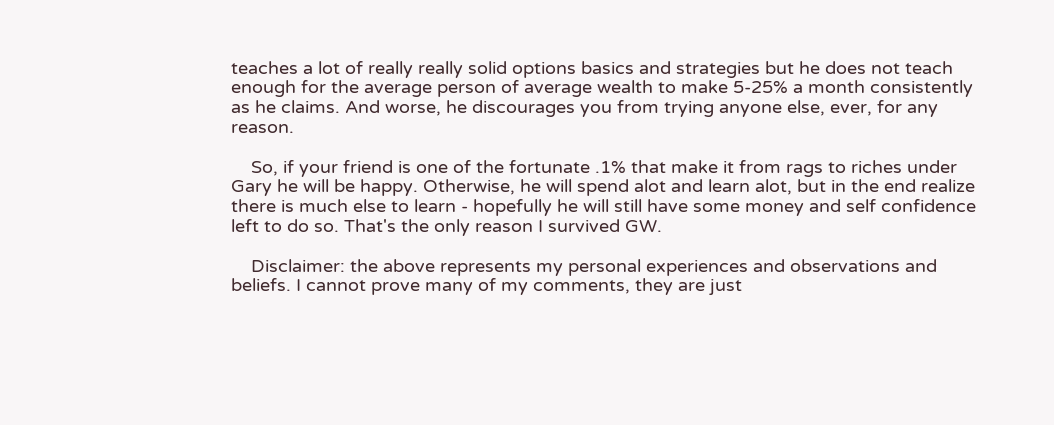teaches a lot of really really solid options basics and strategies but he does not teach enough for the average person of average wealth to make 5-25% a month consistently as he claims. And worse, he discourages you from trying anyone else, ever, for any reason.

    So, if your friend is one of the fortunate .1% that make it from rags to riches under Gary he will be happy. Otherwise, he will spend alot and learn alot, but in the end realize there is much else to learn - hopefully he will still have some money and self confidence left to do so. That's the only reason I survived GW.

    Disclaimer: the above represents my personal experiences and observations and beliefs. I cannot prove many of my comments, they are just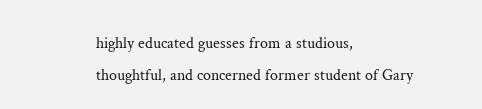highly educated guesses from a studious, thoughtful, and concerned former student of Gary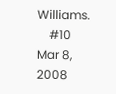Williams.
    #10     Mar 8, 2008